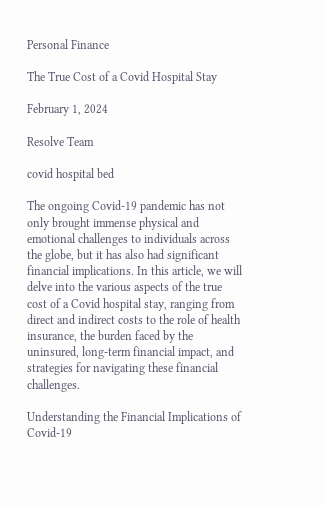Personal Finance

The True Cost of a Covid Hospital Stay

February 1, 2024

Resolve Team

covid hospital bed

The ongoing Covid-19 pandemic has not only brought immense physical and emotional challenges to individuals across the globe, but it has also had significant financial implications. In this article, we will delve into the various aspects of the true cost of a Covid hospital stay, ranging from direct and indirect costs to the role of health insurance, the burden faced by the uninsured, long-term financial impact, and strategies for navigating these financial challenges.

Understanding the Financial Implications of Covid-19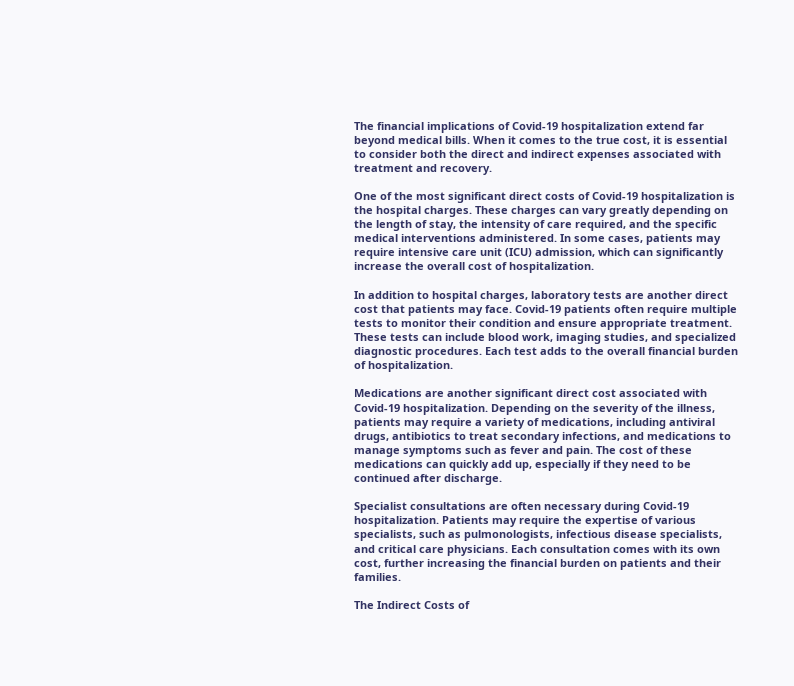The financial implications of Covid-19 hospitalization extend far beyond medical bills. When it comes to the true cost, it is essential to consider both the direct and indirect expenses associated with treatment and recovery.

One of the most significant direct costs of Covid-19 hospitalization is the hospital charges. These charges can vary greatly depending on the length of stay, the intensity of care required, and the specific medical interventions administered. In some cases, patients may require intensive care unit (ICU) admission, which can significantly increase the overall cost of hospitalization.

In addition to hospital charges, laboratory tests are another direct cost that patients may face. Covid-19 patients often require multiple tests to monitor their condition and ensure appropriate treatment. These tests can include blood work, imaging studies, and specialized diagnostic procedures. Each test adds to the overall financial burden of hospitalization.

Medications are another significant direct cost associated with Covid-19 hospitalization. Depending on the severity of the illness, patients may require a variety of medications, including antiviral drugs, antibiotics to treat secondary infections, and medications to manage symptoms such as fever and pain. The cost of these medications can quickly add up, especially if they need to be continued after discharge.

Specialist consultations are often necessary during Covid-19 hospitalization. Patients may require the expertise of various specialists, such as pulmonologists, infectious disease specialists, and critical care physicians. Each consultation comes with its own cost, further increasing the financial burden on patients and their families.

The Indirect Costs of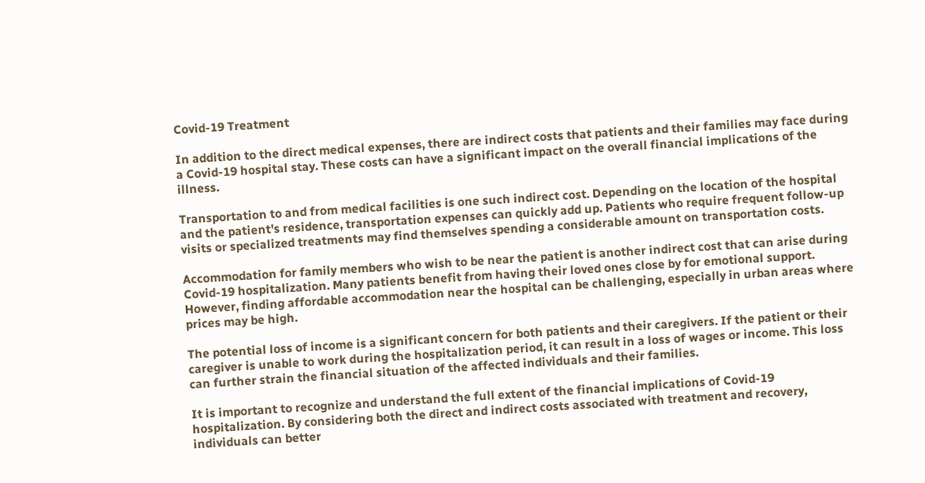Covid-19 Treatment

In addition to the direct medical expenses, there are indirect costs that patients and their families may face during a Covid-19 hospital stay. These costs can have a significant impact on the overall financial implications of the illness.

Transportation to and from medical facilities is one such indirect cost. Depending on the location of the hospital and the patient's residence, transportation expenses can quickly add up. Patients who require frequent follow-up visits or specialized treatments may find themselves spending a considerable amount on transportation costs.

Accommodation for family members who wish to be near the patient is another indirect cost that can arise during Covid-19 hospitalization. Many patients benefit from having their loved ones close by for emotional support. However, finding affordable accommodation near the hospital can be challenging, especially in urban areas where prices may be high.

The potential loss of income is a significant concern for both patients and their caregivers. If the patient or their caregiver is unable to work during the hospitalization period, it can result in a loss of wages or income. This loss can further strain the financial situation of the affected individuals and their families.

It is important to recognize and understand the full extent of the financial implications of Covid-19 hospitalization. By considering both the direct and indirect costs associated with treatment and recovery, individuals can better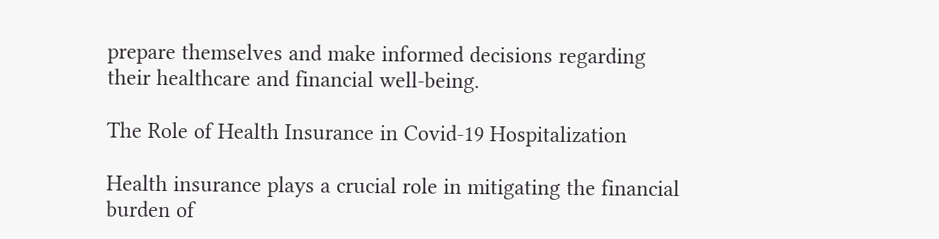prepare themselves and make informed decisions regarding their healthcare and financial well-being.

The Role of Health Insurance in Covid-19 Hospitalization

Health insurance plays a crucial role in mitigating the financial burden of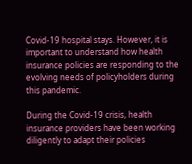Covid-19 hospital stays. However, it is important to understand how health insurance policies are responding to the evolving needs of policyholders during this pandemic.

During the Covid-19 crisis, health insurance providers have been working diligently to adapt their policies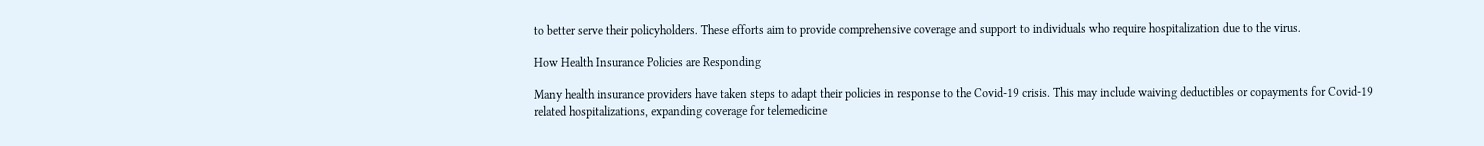to better serve their policyholders. These efforts aim to provide comprehensive coverage and support to individuals who require hospitalization due to the virus.

How Health Insurance Policies are Responding

Many health insurance providers have taken steps to adapt their policies in response to the Covid-19 crisis. This may include waiving deductibles or copayments for Covid-19 related hospitalizations, expanding coverage for telemedicine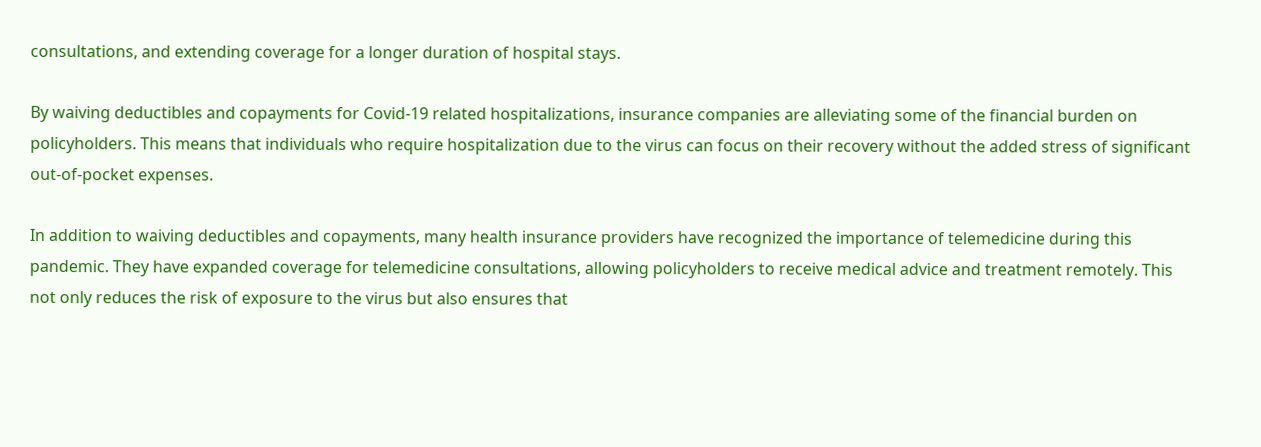consultations, and extending coverage for a longer duration of hospital stays.

By waiving deductibles and copayments for Covid-19 related hospitalizations, insurance companies are alleviating some of the financial burden on policyholders. This means that individuals who require hospitalization due to the virus can focus on their recovery without the added stress of significant out-of-pocket expenses.

In addition to waiving deductibles and copayments, many health insurance providers have recognized the importance of telemedicine during this pandemic. They have expanded coverage for telemedicine consultations, allowing policyholders to receive medical advice and treatment remotely. This not only reduces the risk of exposure to the virus but also ensures that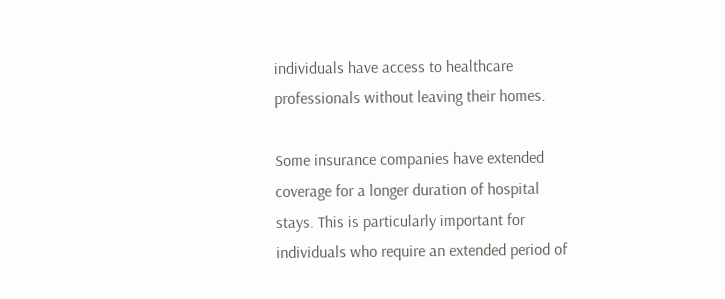individuals have access to healthcare professionals without leaving their homes.

Some insurance companies have extended coverage for a longer duration of hospital stays. This is particularly important for individuals who require an extended period of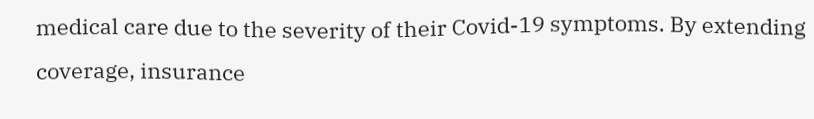medical care due to the severity of their Covid-19 symptoms. By extending coverage, insurance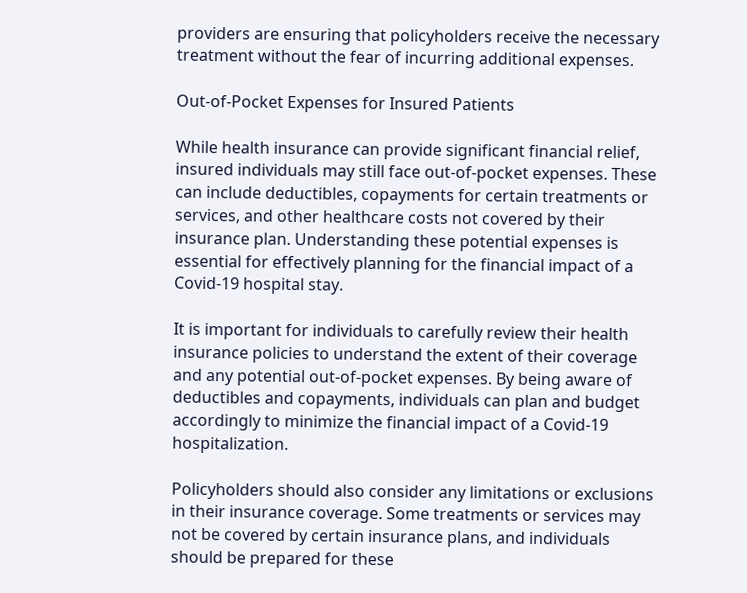providers are ensuring that policyholders receive the necessary treatment without the fear of incurring additional expenses.

Out-of-Pocket Expenses for Insured Patients

While health insurance can provide significant financial relief, insured individuals may still face out-of-pocket expenses. These can include deductibles, copayments for certain treatments or services, and other healthcare costs not covered by their insurance plan. Understanding these potential expenses is essential for effectively planning for the financial impact of a Covid-19 hospital stay.

It is important for individuals to carefully review their health insurance policies to understand the extent of their coverage and any potential out-of-pocket expenses. By being aware of deductibles and copayments, individuals can plan and budget accordingly to minimize the financial impact of a Covid-19 hospitalization.

Policyholders should also consider any limitations or exclusions in their insurance coverage. Some treatments or services may not be covered by certain insurance plans, and individuals should be prepared for these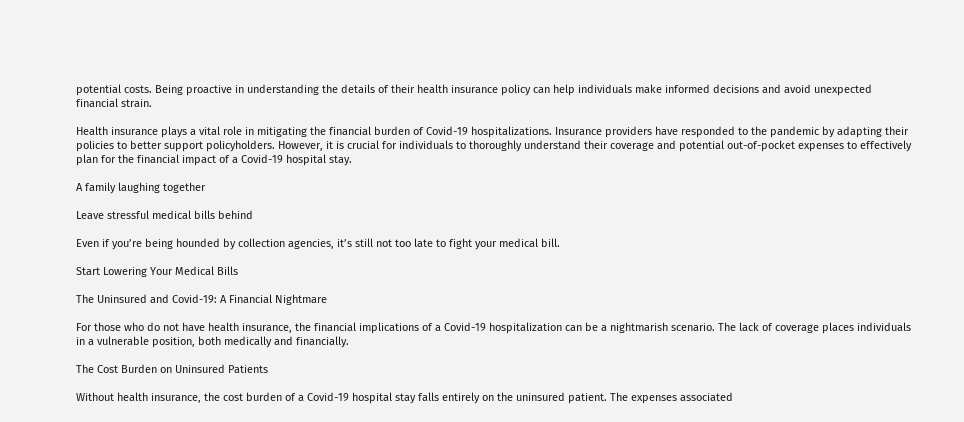potential costs. Being proactive in understanding the details of their health insurance policy can help individuals make informed decisions and avoid unexpected financial strain.

Health insurance plays a vital role in mitigating the financial burden of Covid-19 hospitalizations. Insurance providers have responded to the pandemic by adapting their policies to better support policyholders. However, it is crucial for individuals to thoroughly understand their coverage and potential out-of-pocket expenses to effectively plan for the financial impact of a Covid-19 hospital stay.

A family laughing together

Leave stressful medical bills behind

Even if you’re being hounded by collection agencies, it’s still not too late to fight your medical bill.

Start Lowering Your Medical Bills

The Uninsured and Covid-19: A Financial Nightmare

For those who do not have health insurance, the financial implications of a Covid-19 hospitalization can be a nightmarish scenario. The lack of coverage places individuals in a vulnerable position, both medically and financially.

The Cost Burden on Uninsured Patients

Without health insurance, the cost burden of a Covid-19 hospital stay falls entirely on the uninsured patient. The expenses associated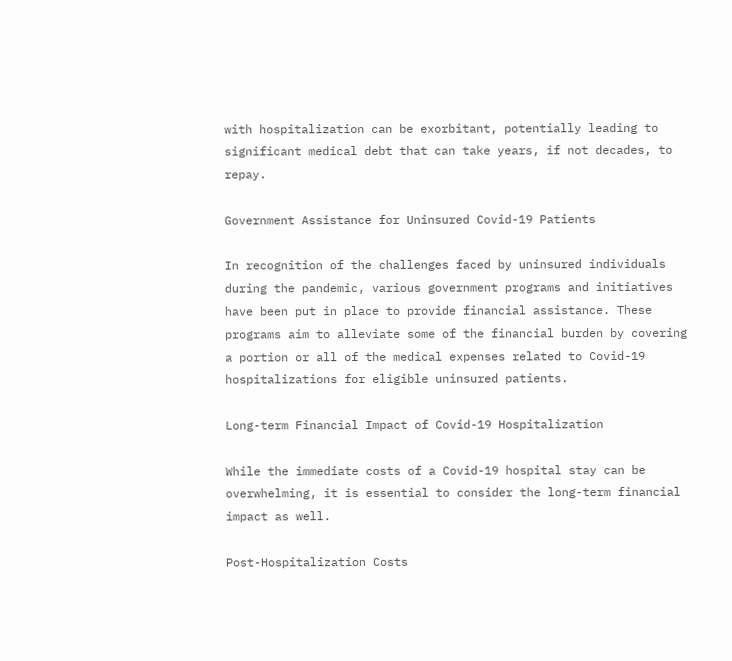with hospitalization can be exorbitant, potentially leading to significant medical debt that can take years, if not decades, to repay.

Government Assistance for Uninsured Covid-19 Patients

In recognition of the challenges faced by uninsured individuals during the pandemic, various government programs and initiatives have been put in place to provide financial assistance. These programs aim to alleviate some of the financial burden by covering a portion or all of the medical expenses related to Covid-19 hospitalizations for eligible uninsured patients.

Long-term Financial Impact of Covid-19 Hospitalization

While the immediate costs of a Covid-19 hospital stay can be overwhelming, it is essential to consider the long-term financial impact as well.

Post-Hospitalization Costs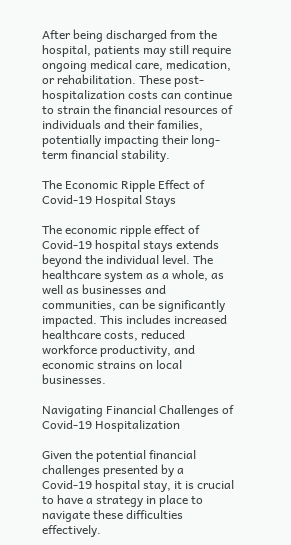After being discharged from the hospital, patients may still require ongoing medical care, medication, or rehabilitation. These post-hospitalization costs can continue to strain the financial resources of individuals and their families, potentially impacting their long-term financial stability.

The Economic Ripple Effect of Covid-19 Hospital Stays

The economic ripple effect of Covid-19 hospital stays extends beyond the individual level. The healthcare system as a whole, as well as businesses and communities, can be significantly impacted. This includes increased healthcare costs, reduced workforce productivity, and economic strains on local businesses.

Navigating Financial Challenges of Covid-19 Hospitalization

Given the potential financial challenges presented by a Covid-19 hospital stay, it is crucial to have a strategy in place to navigate these difficulties effectively.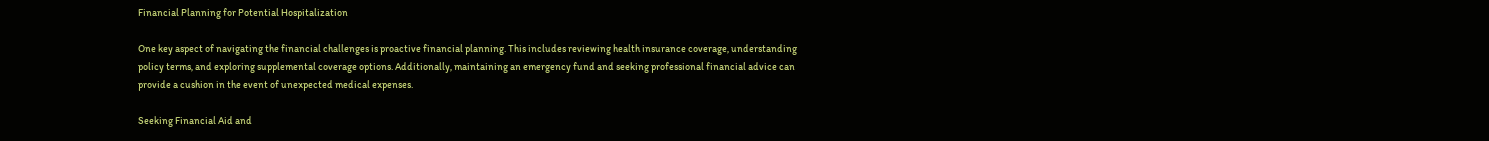Financial Planning for Potential Hospitalization

One key aspect of navigating the financial challenges is proactive financial planning. This includes reviewing health insurance coverage, understanding policy terms, and exploring supplemental coverage options. Additionally, maintaining an emergency fund and seeking professional financial advice can provide a cushion in the event of unexpected medical expenses.

Seeking Financial Aid and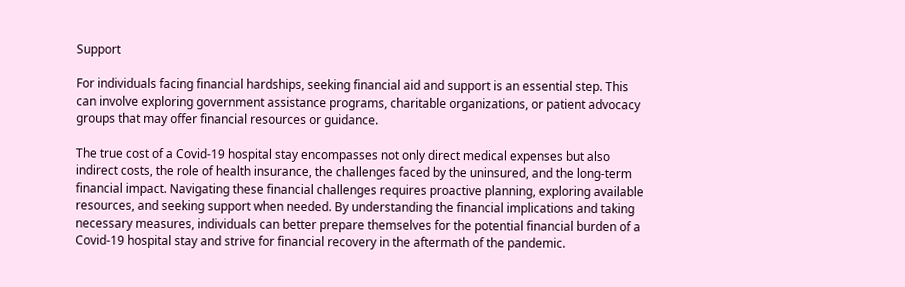Support

For individuals facing financial hardships, seeking financial aid and support is an essential step. This can involve exploring government assistance programs, charitable organizations, or patient advocacy groups that may offer financial resources or guidance.

The true cost of a Covid-19 hospital stay encompasses not only direct medical expenses but also indirect costs, the role of health insurance, the challenges faced by the uninsured, and the long-term financial impact. Navigating these financial challenges requires proactive planning, exploring available resources, and seeking support when needed. By understanding the financial implications and taking necessary measures, individuals can better prepare themselves for the potential financial burden of a Covid-19 hospital stay and strive for financial recovery in the aftermath of the pandemic.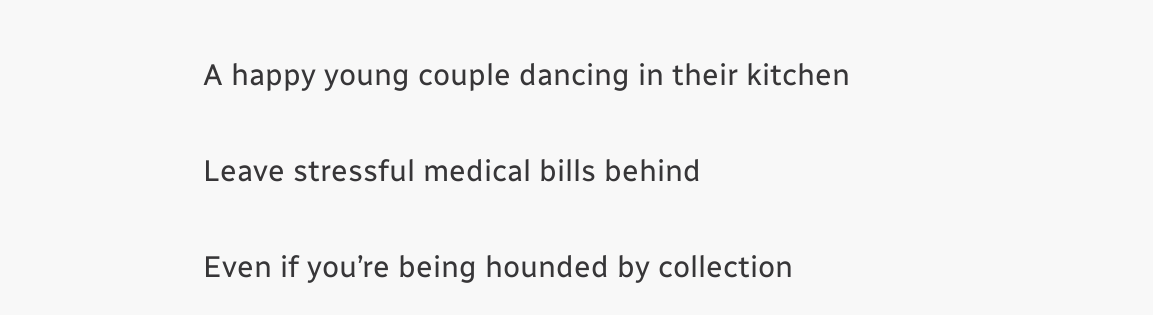A happy young couple dancing in their kitchen

Leave stressful medical bills behind

Even if you’re being hounded by collection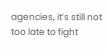agencies, it’s still not too late to fight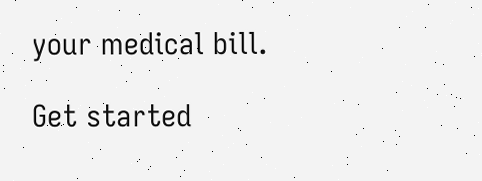your medical bill.

Get started